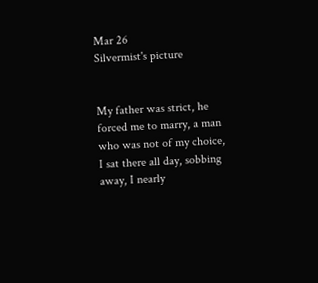Mar 26
Silvermist's picture


My father was strict, he forced me to marry, a man who was not of my choice,
I sat there all day, sobbing away, I nearly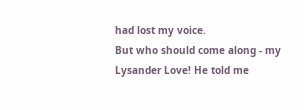had lost my voice.
But who should come along - my Lysander Love! He told me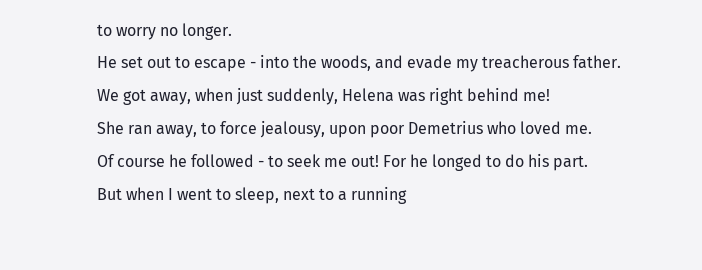to worry no longer.
He set out to escape - into the woods, and evade my treacherous father.
We got away, when just suddenly, Helena was right behind me!
She ran away, to force jealousy, upon poor Demetrius who loved me.
Of course he followed - to seek me out! For he longed to do his part.
But when I went to sleep, next to a running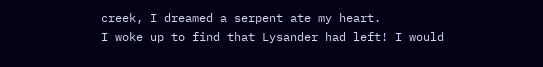creek, I dreamed a serpent ate my heart.
I woke up to find that Lysander had left! I would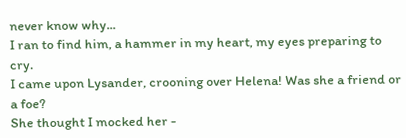never know why...
I ran to find him, a hammer in my heart, my eyes preparing to cry.
I came upon Lysander, crooning over Helena! Was she a friend or a foe?
She thought I mocked her -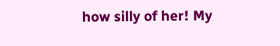how silly of her! My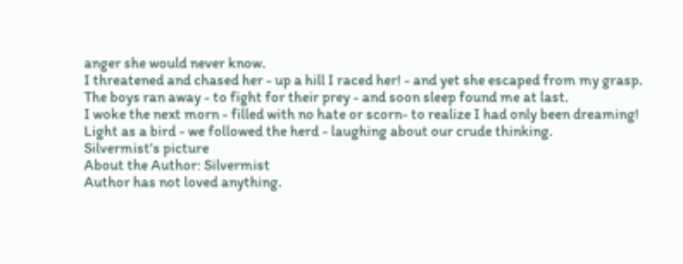anger she would never know.
I threatened and chased her - up a hill I raced her! - and yet she escaped from my grasp.
The boys ran away - to fight for their prey - and soon sleep found me at last.
I woke the next morn - filled with no hate or scorn- to realize I had only been dreaming!
Light as a bird - we followed the herd - laughing about our crude thinking.
Silvermist's picture
About the Author: Silvermist
Author has not loved anything.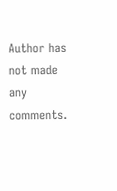Author has not made any comments.